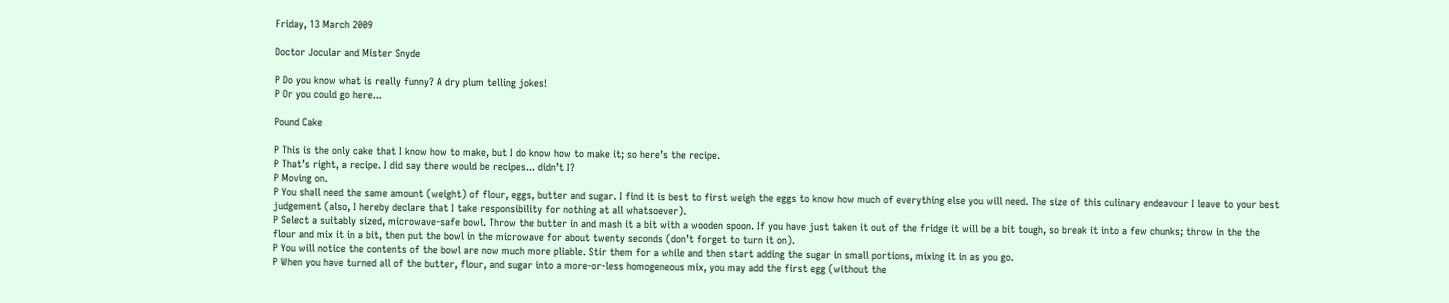Friday, 13 March 2009

Doctor Jocular and Mister Snyde

P Do you know what is really funny? A dry plum telling jokes!
P Or you could go here...

Pound Cake

P This is the only cake that I know how to make, but I do know how to make it; so here’s the recipe.
P That’s right, a recipe. I did say there would be recipes... didn’t I?
P Moving on.
P You shall need the same amount (weight) of flour, eggs, butter and sugar. I find it is best to first weigh the eggs to know how much of everything else you will need. The size of this culinary endeavour I leave to your best judgement (also, I hereby declare that I take responsibility for nothing at all whatsoever).
P Select a suitably sized, microwave-safe bowl. Throw the butter in and mash it a bit with a wooden spoon. If you have just taken it out of the fridge it will be a bit tough, so break it into a few chunks; throw in the the flour and mix it in a bit, then put the bowl in the microwave for about twenty seconds (don’t forget to turn it on).
P You will notice the contents of the bowl are now much more pliable. Stir them for a while and then start adding the sugar in small portions, mixing it in as you go.
P When you have turned all of the butter, flour, and sugar into a more-or-less homogeneous mix, you may add the first egg (without the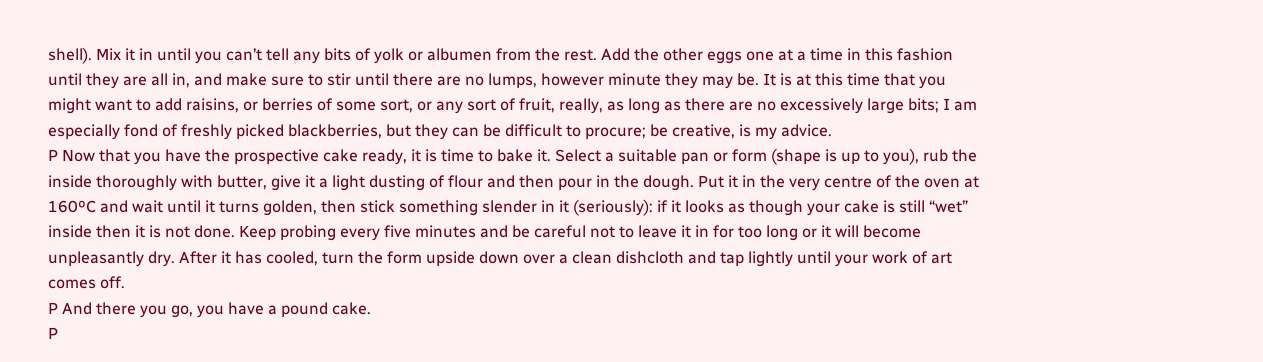shell). Mix it in until you can’t tell any bits of yolk or albumen from the rest. Add the other eggs one at a time in this fashion until they are all in, and make sure to stir until there are no lumps, however minute they may be. It is at this time that you might want to add raisins, or berries of some sort, or any sort of fruit, really, as long as there are no excessively large bits; I am especially fond of freshly picked blackberries, but they can be difficult to procure; be creative, is my advice.
P Now that you have the prospective cake ready, it is time to bake it. Select a suitable pan or form (shape is up to you), rub the inside thoroughly with butter, give it a light dusting of flour and then pour in the dough. Put it in the very centre of the oven at 160ºC and wait until it turns golden, then stick something slender in it (seriously): if it looks as though your cake is still “wet” inside then it is not done. Keep probing every five minutes and be careful not to leave it in for too long or it will become unpleasantly dry. After it has cooled, turn the form upside down over a clean dishcloth and tap lightly until your work of art comes off.
P And there you go, you have a pound cake.
P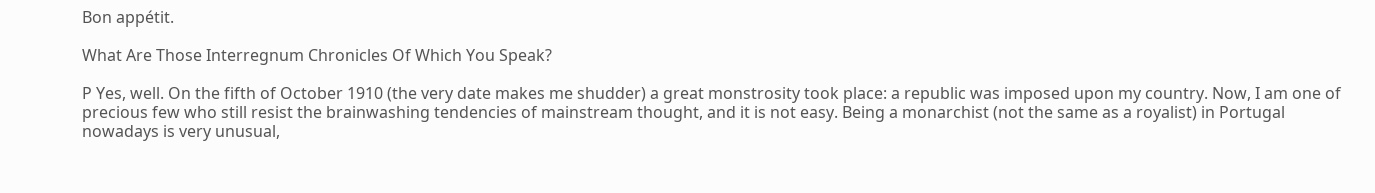Bon appétit.

What Are Those Interregnum Chronicles Of Which You Speak?

P Yes, well. On the fifth of October 1910 (the very date makes me shudder) a great monstrosity took place: a republic was imposed upon my country. Now, I am one of precious few who still resist the brainwashing tendencies of mainstream thought, and it is not easy. Being a monarchist (not the same as a royalist) in Portugal nowadays is very unusual,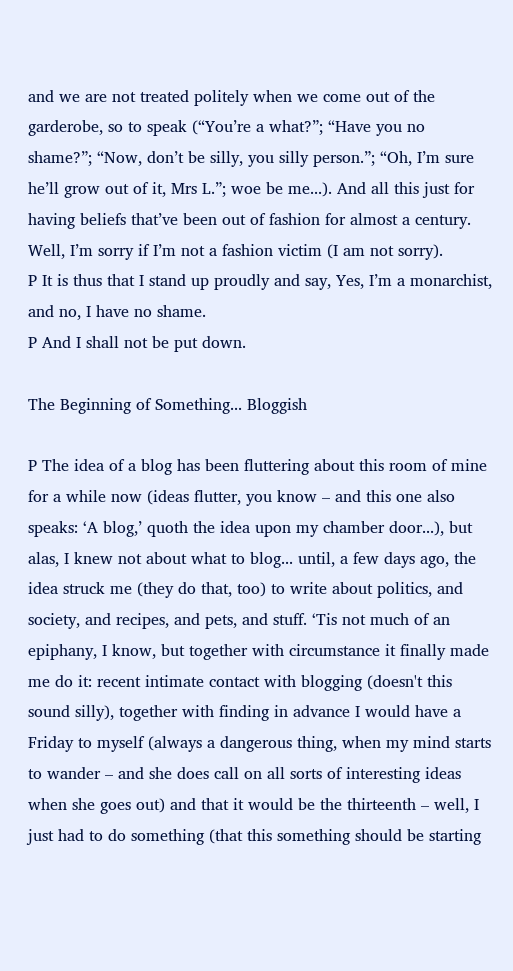and we are not treated politely when we come out of the garderobe, so to speak (“You’re a what?”; “Have you no shame?”; “Now, don’t be silly, you silly person.”; “Oh, I’m sure he’ll grow out of it, Mrs L.”; woe be me...). And all this just for having beliefs that’ve been out of fashion for almost a century. Well, I’m sorry if I’m not a fashion victim (I am not sorry).
P It is thus that I stand up proudly and say, Yes, I’m a monarchist, and no, I have no shame.
P And I shall not be put down.

The Beginning of Something... Bloggish

P The idea of a blog has been fluttering about this room of mine for a while now (ideas flutter, you know – and this one also speaks: ‘A blog,’ quoth the idea upon my chamber door...), but alas, I knew not about what to blog... until, a few days ago, the idea struck me (they do that, too) to write about politics, and society, and recipes, and pets, and stuff. ‘Tis not much of an epiphany, I know, but together with circumstance it finally made me do it: recent intimate contact with blogging (doesn't this sound silly), together with finding in advance I would have a Friday to myself (always a dangerous thing, when my mind starts to wander – and she does call on all sorts of interesting ideas when she goes out) and that it would be the thirteenth – well, I just had to do something (that this something should be starting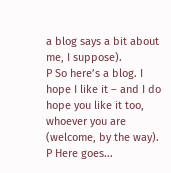a blog says a bit about me, I suppose).
P So here’s a blog. I hope I like it – and I do hope you like it too, whoever you are (welcome, by the way).
P Here goes...